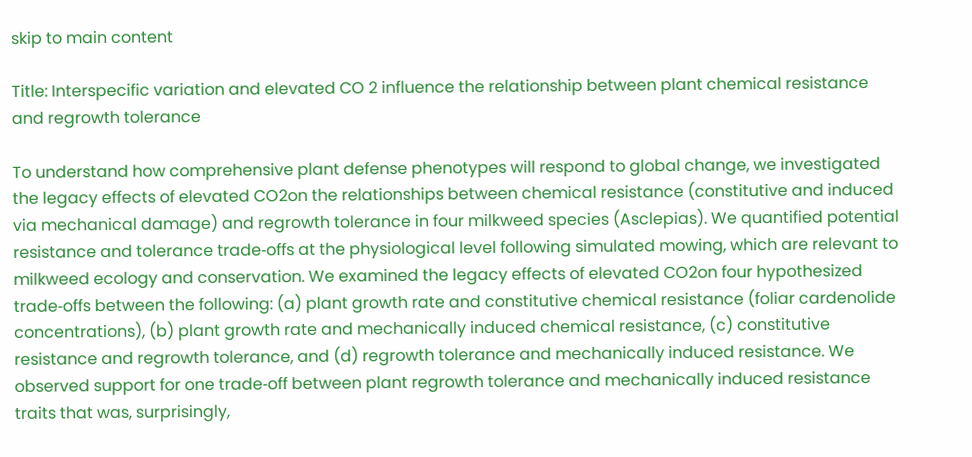skip to main content

Title: Interspecific variation and elevated CO 2 influence the relationship between plant chemical resistance and regrowth tolerance

To understand how comprehensive plant defense phenotypes will respond to global change, we investigated the legacy effects of elevated CO2on the relationships between chemical resistance (constitutive and induced via mechanical damage) and regrowth tolerance in four milkweed species (Asclepias). We quantified potential resistance and tolerance trade‐offs at the physiological level following simulated mowing, which are relevant to milkweed ecology and conservation. We examined the legacy effects of elevated CO2on four hypothesized trade‐offs between the following: (a) plant growth rate and constitutive chemical resistance (foliar cardenolide concentrations), (b) plant growth rate and mechanically induced chemical resistance, (c) constitutive resistance and regrowth tolerance, and (d) regrowth tolerance and mechanically induced resistance. We observed support for one trade‐off between plant regrowth tolerance and mechanically induced resistance traits that was, surprisingly,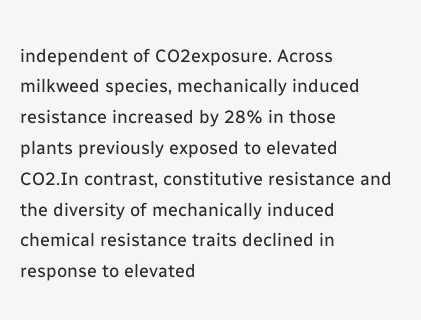independent of CO2exposure. Across milkweed species, mechanically induced resistance increased by 28% in those plants previously exposed to elevated CO2.In contrast, constitutive resistance and the diversity of mechanically induced chemical resistance traits declined in response to elevated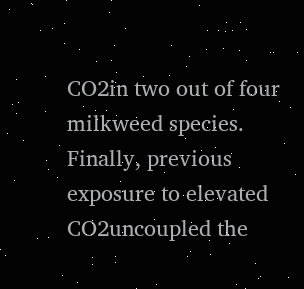CO2in two out of four milkweed species. Finally, previous exposure to elevated CO2uncoupled the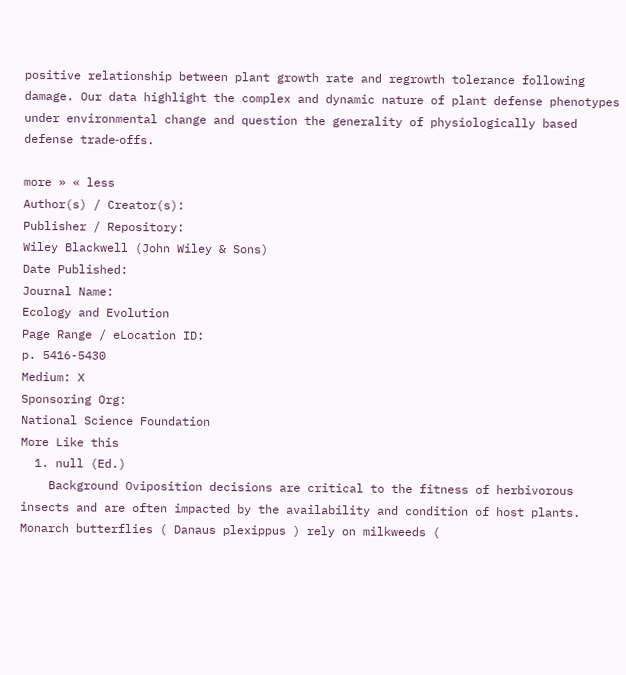positive relationship between plant growth rate and regrowth tolerance following damage. Our data highlight the complex and dynamic nature of plant defense phenotypes under environmental change and question the generality of physiologically based defense trade‐offs.

more » « less
Author(s) / Creator(s):
Publisher / Repository:
Wiley Blackwell (John Wiley & Sons)
Date Published:
Journal Name:
Ecology and Evolution
Page Range / eLocation ID:
p. 5416-5430
Medium: X
Sponsoring Org:
National Science Foundation
More Like this
  1. null (Ed.)
    Background Oviposition decisions are critical to the fitness of herbivorous insects and are often impacted by the availability and condition of host plants. Monarch butterflies ( Danaus plexippus ) rely on milkweeds (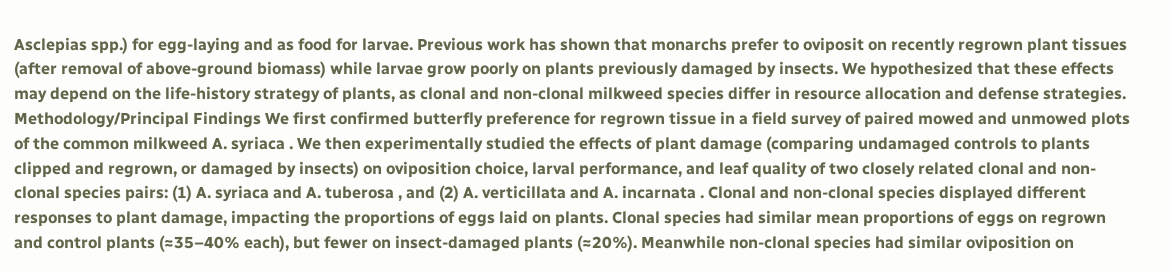Asclepias spp.) for egg-laying and as food for larvae. Previous work has shown that monarchs prefer to oviposit on recently regrown plant tissues (after removal of above-ground biomass) while larvae grow poorly on plants previously damaged by insects. We hypothesized that these effects may depend on the life-history strategy of plants, as clonal and non-clonal milkweed species differ in resource allocation and defense strategies. Methodology/Principal Findings We first confirmed butterfly preference for regrown tissue in a field survey of paired mowed and unmowed plots of the common milkweed A. syriaca . We then experimentally studied the effects of plant damage (comparing undamaged controls to plants clipped and regrown, or damaged by insects) on oviposition choice, larval performance, and leaf quality of two closely related clonal and non-clonal species pairs: (1) A. syriaca and A. tuberosa , and (2) A. verticillata and A. incarnata . Clonal and non-clonal species displayed different responses to plant damage, impacting the proportions of eggs laid on plants. Clonal species had similar mean proportions of eggs on regrown and control plants (≈35–40% each), but fewer on insect-damaged plants (≈20%). Meanwhile non-clonal species had similar oviposition on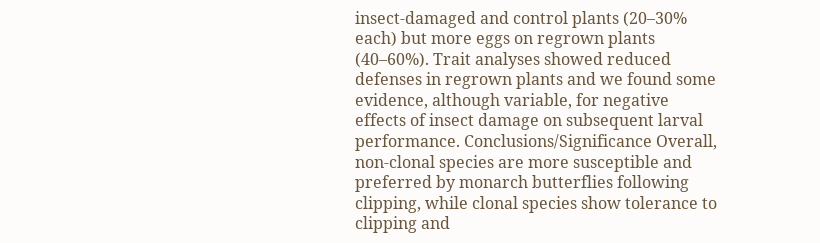insect-damaged and control plants (20–30% each) but more eggs on regrown plants (40–60%). Trait analyses showed reduced defenses in regrown plants and we found some evidence, although variable, for negative effects of insect damage on subsequent larval performance. Conclusions/Significance Overall, non-clonal species are more susceptible and preferred by monarch butterflies following clipping, while clonal species show tolerance to clipping and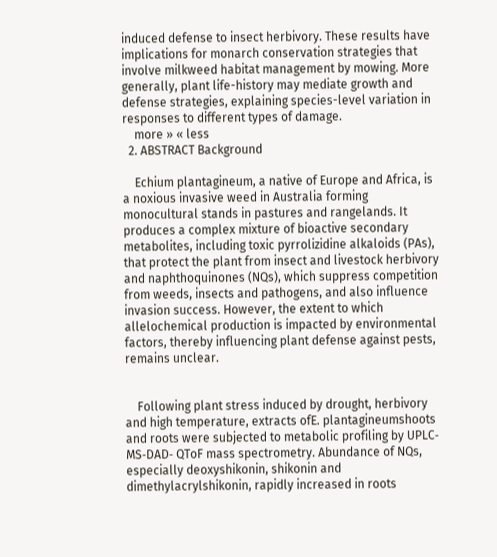induced defense to insect herbivory. These results have implications for monarch conservation strategies that involve milkweed habitat management by mowing. More generally, plant life-history may mediate growth and defense strategies, explaining species-level variation in responses to different types of damage.
    more » « less
  2. ABSTRACT Background

    Echium plantagineum, a native of Europe and Africa, is a noxious invasive weed in Australia forming monocultural stands in pastures and rangelands. It produces a complex mixture of bioactive secondary metabolites, including toxic pyrrolizidine alkaloids (PAs), that protect the plant from insect and livestock herbivory and naphthoquinones (NQs), which suppress competition from weeds, insects and pathogens, and also influence invasion success. However, the extent to which allelochemical production is impacted by environmental factors, thereby influencing plant defense against pests, remains unclear.


    Following plant stress induced by drought, herbivory and high temperature, extracts ofE. plantagineumshoots and roots were subjected to metabolic profiling by UPLC‐MS‐DAD‐ QToF mass spectrometry. Abundance of NQs, especially deoxyshikonin, shikonin and dimethylacrylshikonin, rapidly increased in roots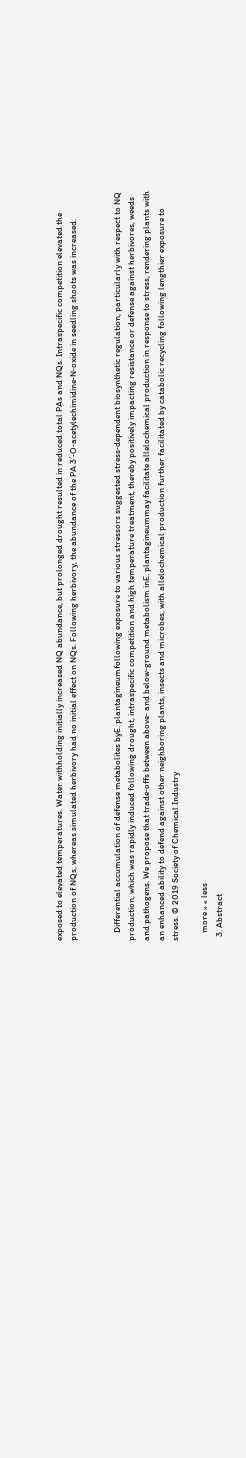exposed to elevated temperatures. Water withholding initially increased NQ abundance, but prolonged drought resulted in reduced total PAs and NQs. Intraspecific competition elevated the production of NQs, whereas simulated herbivory had no initial effect on NQs. Following herbivory, the abundance of the PA 3′‐O‐acetylechimidine‐N‐oxide in seedling shoots was increased.


    Differential accumulation of defense metabolites byE. plantagineumfollowing exposure to various stressors suggested stress‐dependent biosynthetic regulation, particularly with respect to NQ production, which was rapidly induced following drought, intraspecific competition and high temperature treatment, thereby positively impacting resistance or defense against herbivores, weeds and pathogens. We propose that trade‐offs between above‐ and below‐ground metabolism inE. plantagineummay facilitate allelochemical production in response to stress, rendering plants with an enhanced ability to defend against other neighboring plants, insects and microbes, with allelochemical production further facilitated by catabolic recycling following lengthier exposure to stress. © 2019 Society of Chemical Industry

    more » « less
  3. Abstract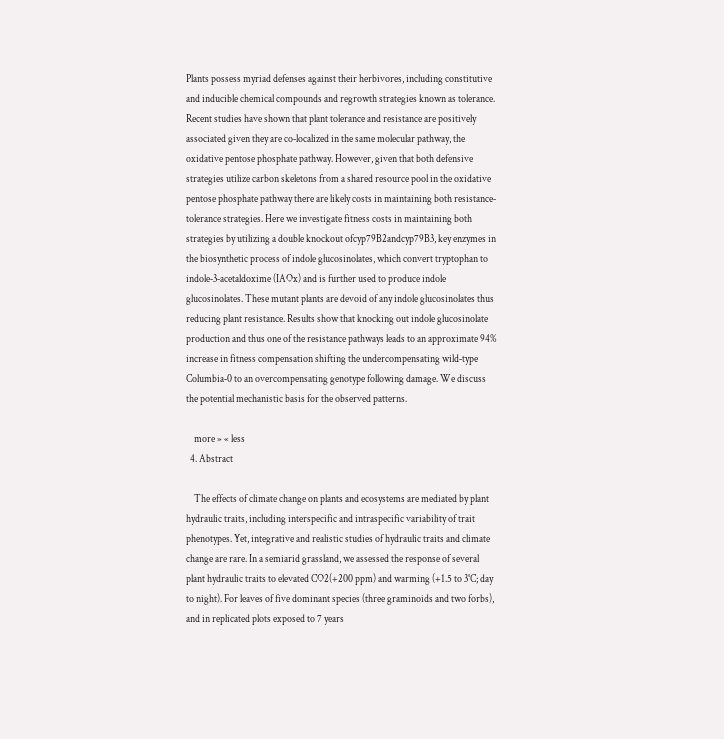Plants possess myriad defenses against their herbivores, including constitutive and inducible chemical compounds and regrowth strategies known as tolerance. Recent studies have shown that plant tolerance and resistance are positively associated given they are co‐localized in the same molecular pathway, the oxidative pentose phosphate pathway. However, given that both defensive strategies utilize carbon skeletons from a shared resource pool in the oxidative pentose phosphate pathway there are likely costs in maintaining both resistance‐tolerance strategies. Here we investigate fitness costs in maintaining both strategies by utilizing a double knockout ofcyp79B2andcyp79B3, key enzymes in the biosynthetic process of indole glucosinolates, which convert tryptophan to indole‐3‐acetaldoxime (IAOx) and is further used to produce indole glucosinolates. These mutant plants are devoid of any indole glucosinolates thus reducing plant resistance. Results show that knocking out indole glucosinolate production and thus one of the resistance pathways leads to an approximate 94% increase in fitness compensation shifting the undercompensating wild‐type Columbia‐0 to an overcompensating genotype following damage. We discuss the potential mechanistic basis for the observed patterns.

    more » « less
  4. Abstract

    The effects of climate change on plants and ecosystems are mediated by plant hydraulic traits, including interspecific and intraspecific variability of trait phenotypes. Yet, integrative and realistic studies of hydraulic traits and climate change are rare. In a semiarid grassland, we assessed the response of several plant hydraulic traits to elevated CO2(+200 ppm) and warming (+1.5 to 3°C; day to night). For leaves of five dominant species (three graminoids and two forbs), and in replicated plots exposed to 7 years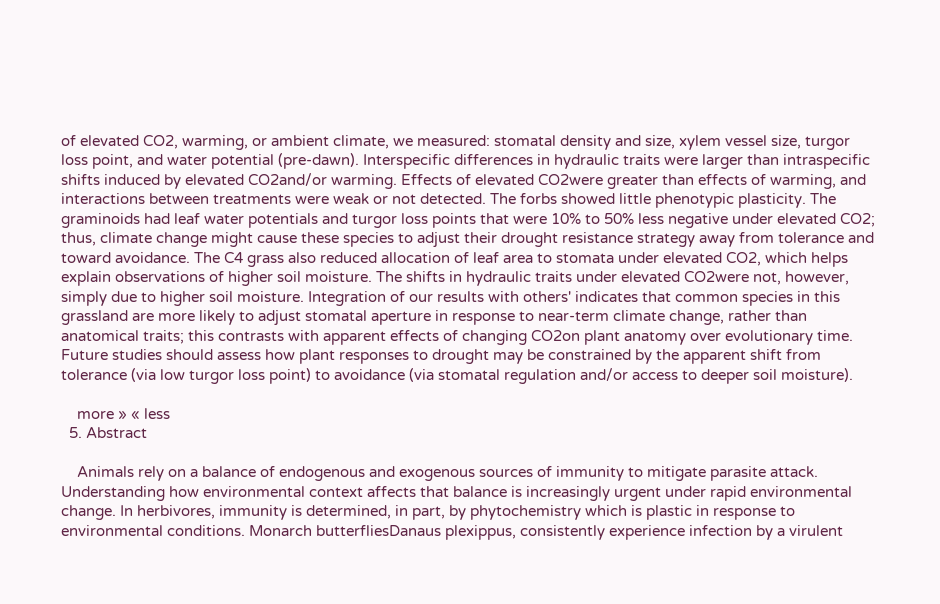of elevated CO2, warming, or ambient climate, we measured: stomatal density and size, xylem vessel size, turgor loss point, and water potential (pre‐dawn). Interspecific differences in hydraulic traits were larger than intraspecific shifts induced by elevated CO2and/or warming. Effects of elevated CO2were greater than effects of warming, and interactions between treatments were weak or not detected. The forbs showed little phenotypic plasticity. The graminoids had leaf water potentials and turgor loss points that were 10% to 50% less negative under elevated CO2; thus, climate change might cause these species to adjust their drought resistance strategy away from tolerance and toward avoidance. The C4 grass also reduced allocation of leaf area to stomata under elevated CO2, which helps explain observations of higher soil moisture. The shifts in hydraulic traits under elevated CO2were not, however, simply due to higher soil moisture. Integration of our results with others' indicates that common species in this grassland are more likely to adjust stomatal aperture in response to near‐term climate change, rather than anatomical traits; this contrasts with apparent effects of changing CO2on plant anatomy over evolutionary time. Future studies should assess how plant responses to drought may be constrained by the apparent shift from tolerance (via low turgor loss point) to avoidance (via stomatal regulation and/or access to deeper soil moisture).

    more » « less
  5. Abstract

    Animals rely on a balance of endogenous and exogenous sources of immunity to mitigate parasite attack. Understanding how environmental context affects that balance is increasingly urgent under rapid environmental change. In herbivores, immunity is determined, in part, by phytochemistry which is plastic in response to environmental conditions. Monarch butterfliesDanaus plexippus, consistently experience infection by a virulent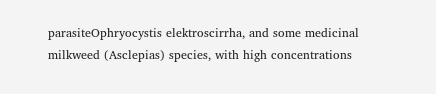parasiteOphryocystis elektroscirrha, and some medicinal milkweed (Asclepias) species, with high concentrations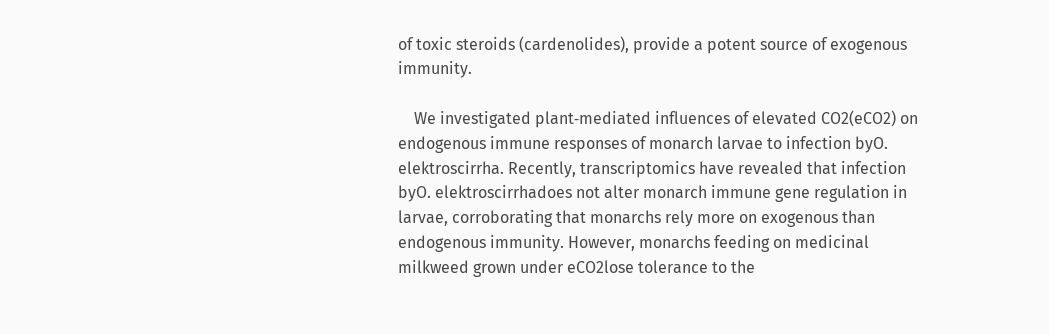of toxic steroids (cardenolides), provide a potent source of exogenous immunity.

    We investigated plant‐mediated influences of elevated CO2(eCO2) on endogenous immune responses of monarch larvae to infection byO. elektroscirrha. Recently, transcriptomics have revealed that infection byO. elektroscirrhadoes not alter monarch immune gene regulation in larvae, corroborating that monarchs rely more on exogenous than endogenous immunity. However, monarchs feeding on medicinal milkweed grown under eCO2lose tolerance to the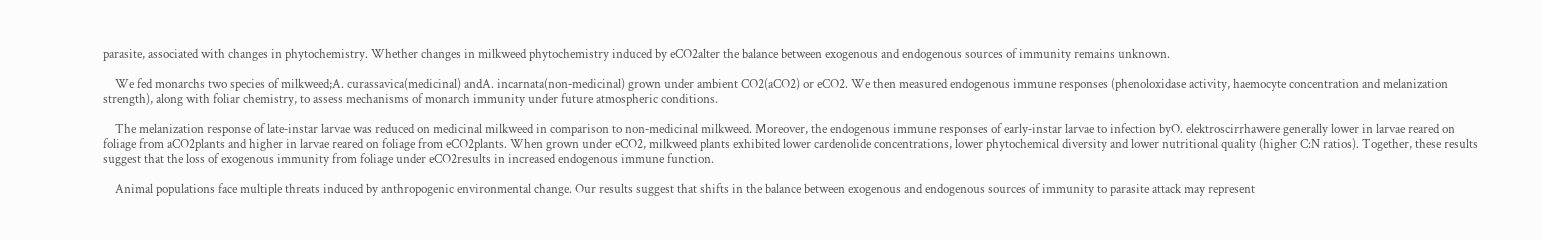parasite, associated with changes in phytochemistry. Whether changes in milkweed phytochemistry induced by eCO2alter the balance between exogenous and endogenous sources of immunity remains unknown.

    We fed monarchs two species of milkweed;A. curassavica(medicinal) andA. incarnata(non‐medicinal) grown under ambient CO2(aCO2) or eCO2. We then measured endogenous immune responses (phenoloxidase activity, haemocyte concentration and melanization strength), along with foliar chemistry, to assess mechanisms of monarch immunity under future atmospheric conditions.

    The melanization response of late‐instar larvae was reduced on medicinal milkweed in comparison to non‐medicinal milkweed. Moreover, the endogenous immune responses of early‐instar larvae to infection byO. elektroscirrhawere generally lower in larvae reared on foliage from aCO2plants and higher in larvae reared on foliage from eCO2plants. When grown under eCO2, milkweed plants exhibited lower cardenolide concentrations, lower phytochemical diversity and lower nutritional quality (higher C:N ratios). Together, these results suggest that the loss of exogenous immunity from foliage under eCO2results in increased endogenous immune function.

    Animal populations face multiple threats induced by anthropogenic environmental change. Our results suggest that shifts in the balance between exogenous and endogenous sources of immunity to parasite attack may represent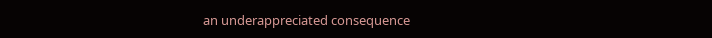an underappreciated consequence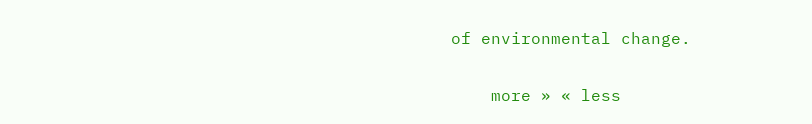of environmental change.

    more » « less